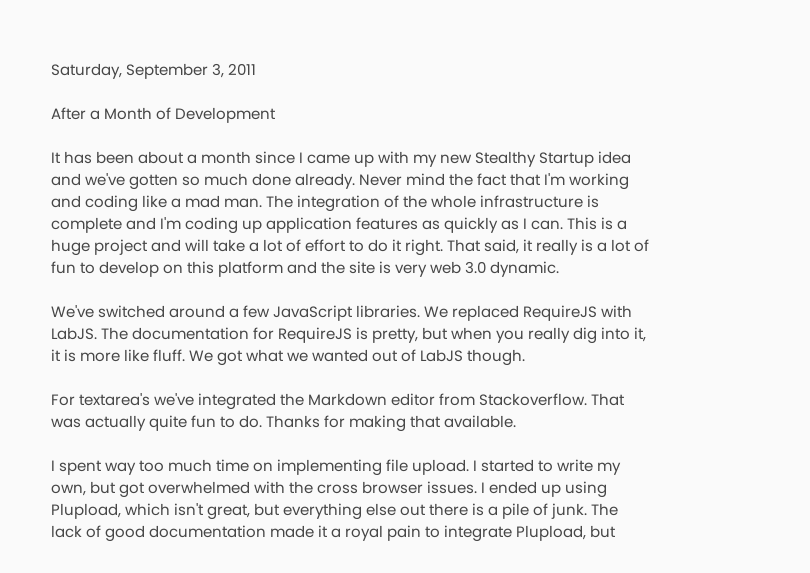Saturday, September 3, 2011

After a Month of Development

It has been about a month since I came up with my new Stealthy Startup idea and we've gotten so much done already. Never mind the fact that I'm working and coding like a mad man. The integration of the whole infrastructure is complete and I'm coding up application features as quickly as I can. This is a huge project and will take a lot of effort to do it right. That said, it really is a lot of fun to develop on this platform and the site is very web 3.0 dynamic.

We've switched around a few JavaScript libraries. We replaced RequireJS with LabJS. The documentation for RequireJS is pretty, but when you really dig into it, it is more like fluff. We got what we wanted out of LabJS though.

For textarea's we've integrated the Markdown editor from Stackoverflow. That was actually quite fun to do. Thanks for making that available.

I spent way too much time on implementing file upload. I started to write my own, but got overwhelmed with the cross browser issues. I ended up using Plupload, which isn't great, but everything else out there is a pile of junk. The lack of good documentation made it a royal pain to integrate Plupload, but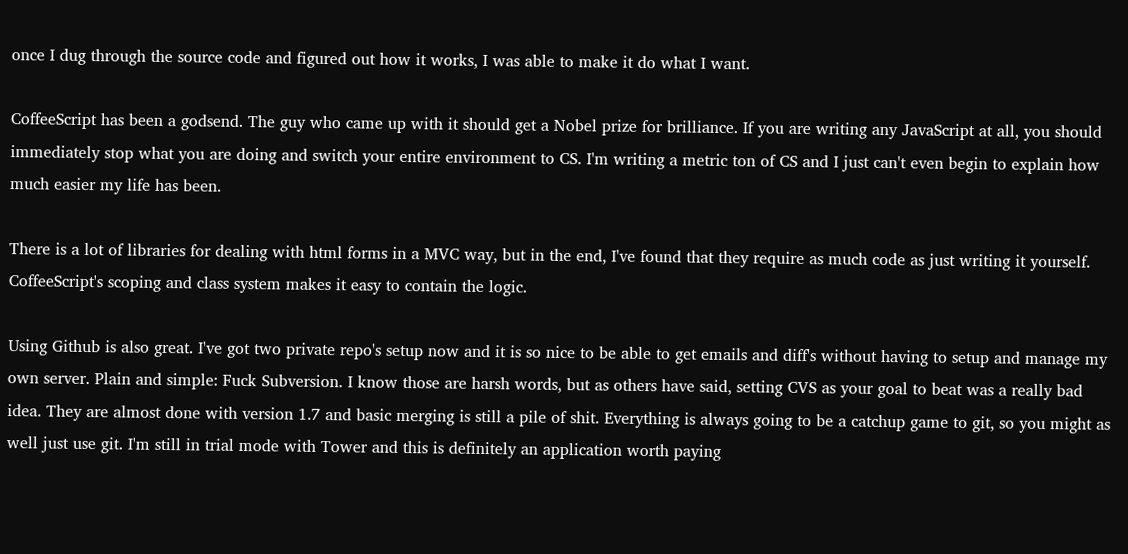once I dug through the source code and figured out how it works, I was able to make it do what I want.

CoffeeScript has been a godsend. The guy who came up with it should get a Nobel prize for brilliance. If you are writing any JavaScript at all, you should immediately stop what you are doing and switch your entire environment to CS. I'm writing a metric ton of CS and I just can't even begin to explain how much easier my life has been.

There is a lot of libraries for dealing with html forms in a MVC way, but in the end, I've found that they require as much code as just writing it yourself. CoffeeScript's scoping and class system makes it easy to contain the logic.

Using Github is also great. I've got two private repo's setup now and it is so nice to be able to get emails and diff's without having to setup and manage my own server. Plain and simple: Fuck Subversion. I know those are harsh words, but as others have said, setting CVS as your goal to beat was a really bad idea. They are almost done with version 1.7 and basic merging is still a pile of shit. Everything is always going to be a catchup game to git, so you might as well just use git. I'm still in trial mode with Tower and this is definitely an application worth paying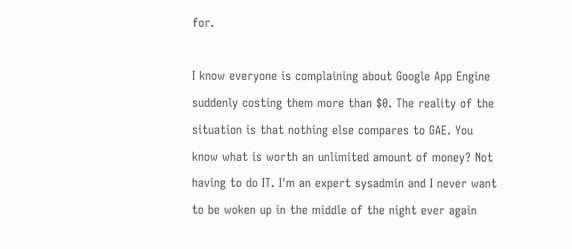for.

I know everyone is complaining about Google App Engine suddenly costing them more than $0. The reality of the situation is that nothing else compares to GAE. You know what is worth an unlimited amount of money? Not having to do IT. I'm an expert sysadmin and I never want to be woken up in the middle of the night ever again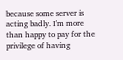because some server is acting badly. I'm more than happy to pay for the privilege of having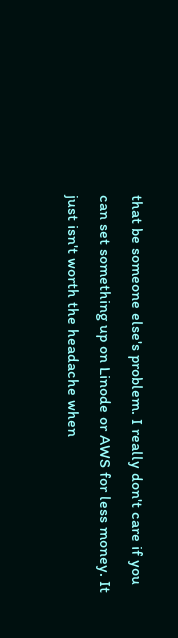that be someone else's problem. I really don't care if you can set something up on Linode or AWS for less money. It just isn't worth the headache when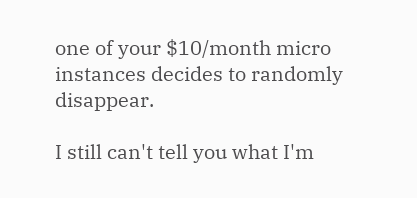one of your $10/month micro instances decides to randomly disappear.

I still can't tell you what I'm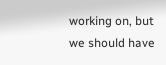working on, but we should have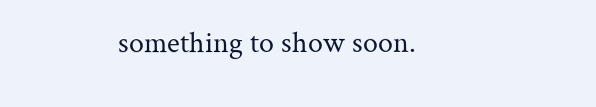something to show soon.